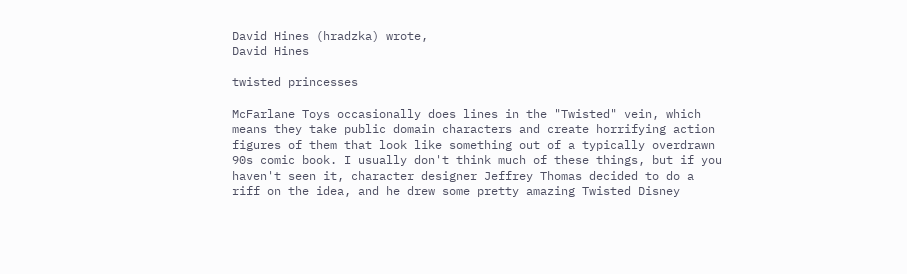David Hines (hradzka) wrote,
David Hines

twisted princesses

McFarlane Toys occasionally does lines in the "Twisted" vein, which means they take public domain characters and create horrifying action figures of them that look like something out of a typically overdrawn 90s comic book. I usually don't think much of these things, but if you haven't seen it, character designer Jeffrey Thomas decided to do a riff on the idea, and he drew some pretty amazing Twisted Disney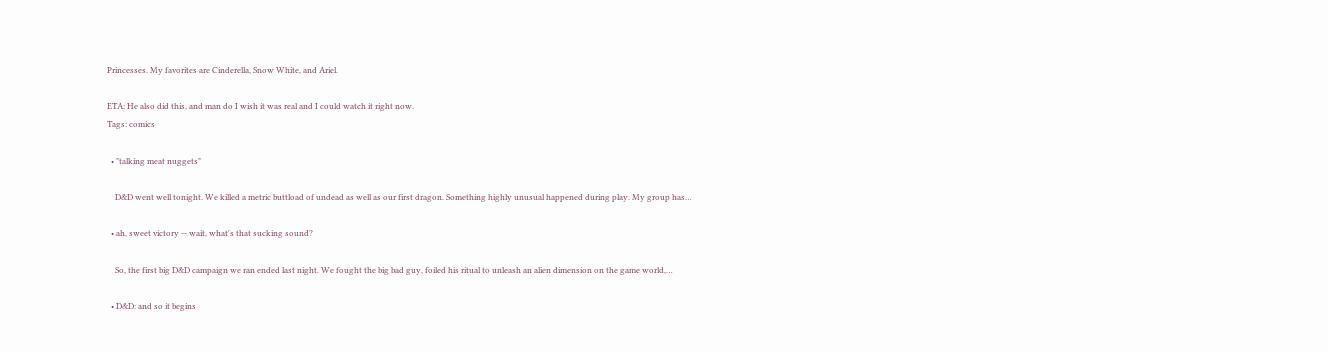Princesses. My favorites are Cinderella, Snow White, and Ariel.

ETA: He also did this, and man do I wish it was real and I could watch it right now.
Tags: comics

  • "talking meat nuggets"

    D&D went well tonight. We killed a metric buttload of undead as well as our first dragon. Something highly unusual happened during play. My group has…

  • ah, sweet victory -- wait, what's that sucking sound?

    So, the first big D&D campaign we ran ended last night. We fought the big bad guy, foiled his ritual to unleash an alien dimension on the game world,…

  • D&D: and so it begins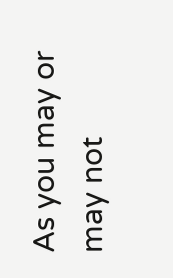As you may or may not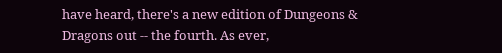have heard, there's a new edition of Dungeons & Dragons out -- the fourth. As ever,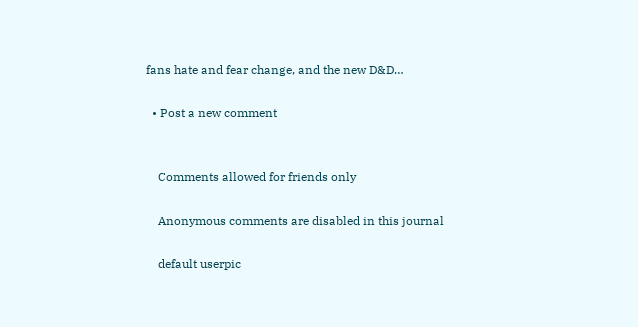fans hate and fear change, and the new D&D…

  • Post a new comment


    Comments allowed for friends only

    Anonymous comments are disabled in this journal

    default userpic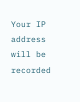Your IP address will be recorded